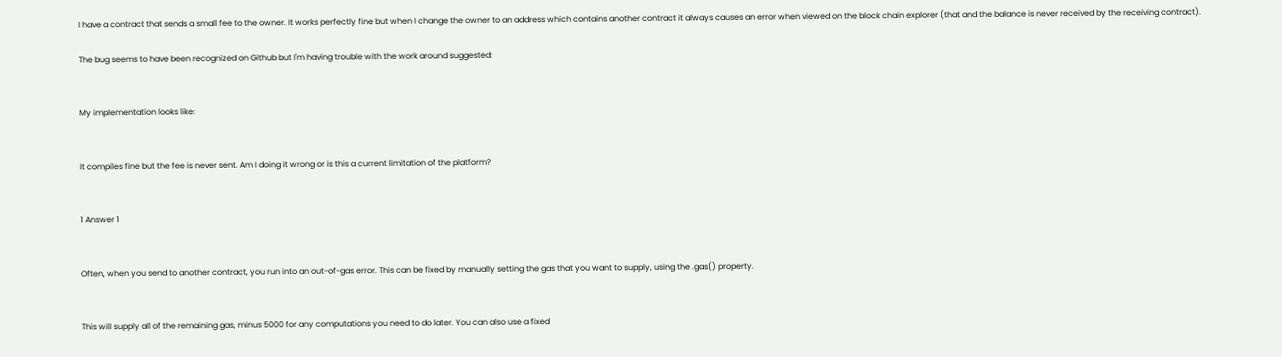I have a contract that sends a small fee to the owner. It works perfectly fine but when I change the owner to an address which contains another contract it always causes an error when viewed on the block chain explorer (that and the balance is never received by the receiving contract).

The bug seems to have been recognized on Github but I'm having trouble with the work around suggested:


My implementation looks like:


It compiles fine but the fee is never sent. Am I doing it wrong or is this a current limitation of the platform?


1 Answer 1


Often, when you send to another contract, you run into an out-of-gas error. This can be fixed by manually setting the gas that you want to supply, using the .gas() property.


This will supply all of the remaining gas, minus 5000 for any computations you need to do later. You can also use a fixed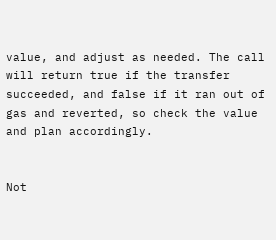value, and adjust as needed. The call will return true if the transfer succeeded, and false if it ran out of gas and reverted, so check the value and plan accordingly.


Not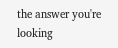the answer you're looking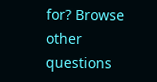for? Browse other questions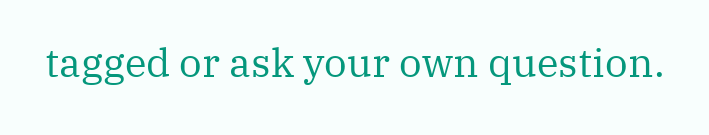tagged or ask your own question.